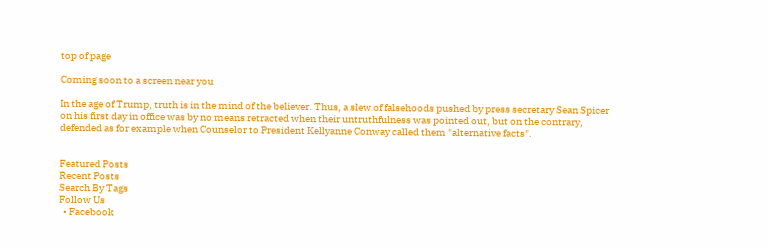top of page

Coming soon to a screen near you

In the age of Trump, truth is in the mind of the believer. Thus, a slew of falsehoods pushed by press secretary Sean Spicer on his first day in office was by no means retracted when their untruthfulness was pointed out, but on the contrary, defended as for example when Counselor to President Kellyanne Conway called them "alternative facts".


Featured Posts
Recent Posts
Search By Tags
Follow Us
  • Facebook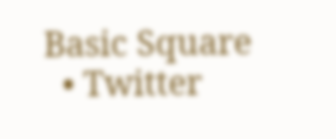Basic Square
  • Twitter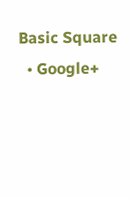Basic Square
  • Google+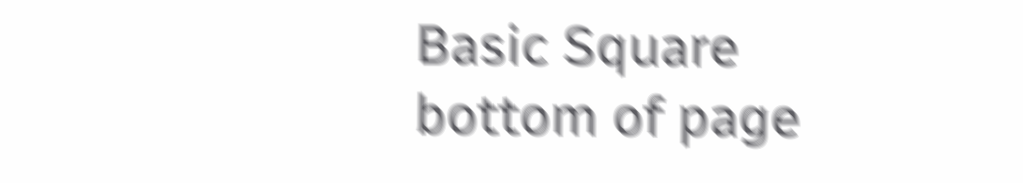Basic Square
bottom of page